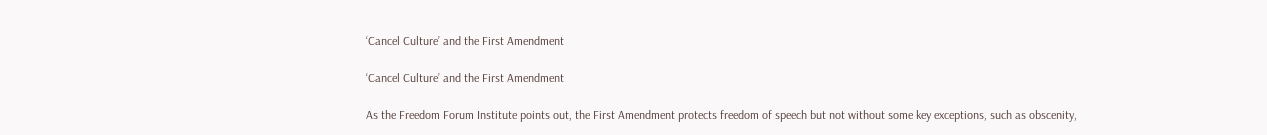‘Cancel Culture’ and the First Amendment

‘Cancel Culture’ and the First Amendment

As the Freedom Forum Institute points out, the First Amendment protects freedom of speech but not without some key exceptions, such as obscenity,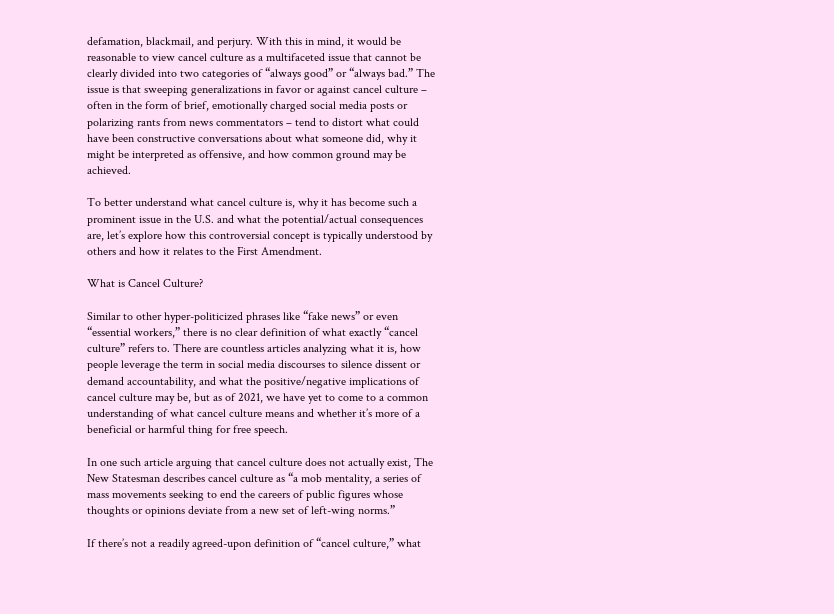defamation, blackmail, and perjury. With this in mind, it would be reasonable to view cancel culture as a multifaceted issue that cannot be clearly divided into two categories of “always good” or “always bad.” The issue is that sweeping generalizations in favor or against cancel culture – often in the form of brief, emotionally charged social media posts or polarizing rants from news commentators – tend to distort what could have been constructive conversations about what someone did, why it might be interpreted as offensive, and how common ground may be achieved.

To better understand what cancel culture is, why it has become such a prominent issue in the U.S. and what the potential/actual consequences are, let’s explore how this controversial concept is typically understood by others and how it relates to the First Amendment.

What is Cancel Culture?

Similar to other hyper-politicized phrases like “fake news” or even “essential workers,” there is no clear definition of what exactly “cancel culture” refers to. There are countless articles analyzing what it is, how people leverage the term in social media discourses to silence dissent or demand accountability, and what the positive/negative implications of cancel culture may be, but as of 2021, we have yet to come to a common understanding of what cancel culture means and whether it’s more of a beneficial or harmful thing for free speech.

In one such article arguing that cancel culture does not actually exist, The New Statesman describes cancel culture as “a mob mentality, a series of mass movements seeking to end the careers of public figures whose thoughts or opinions deviate from a new set of left-wing norms.”

If there’s not a readily agreed-upon definition of “cancel culture,” what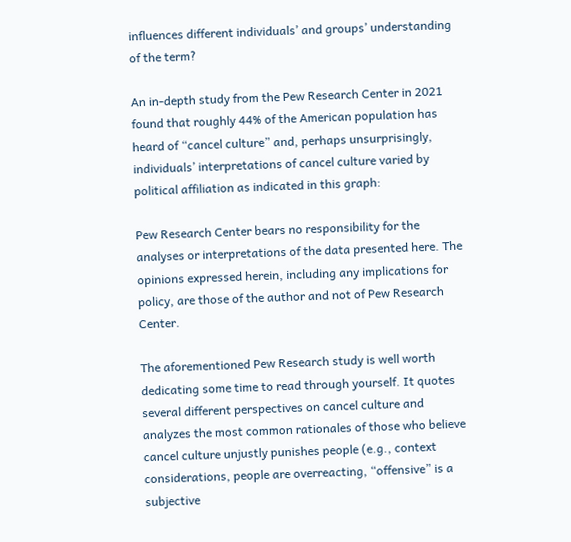influences different individuals’ and groups’ understanding of the term?

An in-depth study from the Pew Research Center in 2021 found that roughly 44% of the American population has heard of “cancel culture” and, perhaps unsurprisingly, individuals’ interpretations of cancel culture varied by political affiliation as indicated in this graph:

Pew Research Center bears no responsibility for the analyses or interpretations of the data presented here. The opinions expressed herein, including any implications for policy, are those of the author and not of Pew Research Center.

The aforementioned Pew Research study is well worth dedicating some time to read through yourself. It quotes several different perspectives on cancel culture and analyzes the most common rationales of those who believe cancel culture unjustly punishes people (e.g., context considerations, people are overreacting, “offensive” is a subjective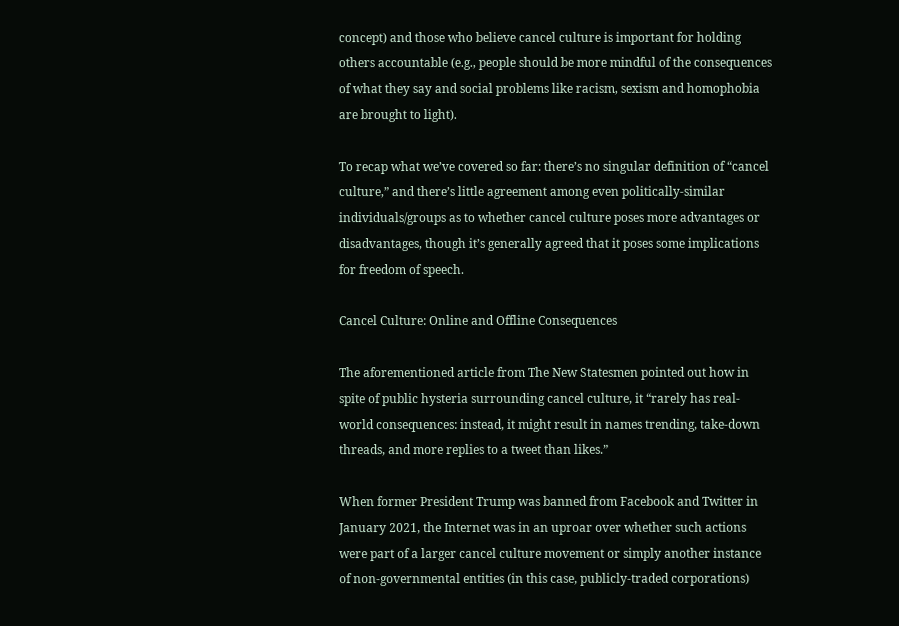concept) and those who believe cancel culture is important for holding others accountable (e.g., people should be more mindful of the consequences of what they say and social problems like racism, sexism and homophobia are brought to light).

To recap what we’ve covered so far: there’s no singular definition of “cancel culture,” and there’s little agreement among even politically-similar individuals/groups as to whether cancel culture poses more advantages or disadvantages, though it’s generally agreed that it poses some implications for freedom of speech.

Cancel Culture: Online and Offline Consequences

The aforementioned article from The New Statesmen pointed out how in spite of public hysteria surrounding cancel culture, it “rarely has real-world consequences: instead, it might result in names trending, take-down threads, and more replies to a tweet than likes.”

When former President Trump was banned from Facebook and Twitter in January 2021, the Internet was in an uproar over whether such actions were part of a larger cancel culture movement or simply another instance of non-governmental entities (in this case, publicly-traded corporations)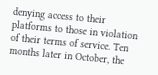denying access to their platforms to those in violation of their terms of service. Ten months later in October, the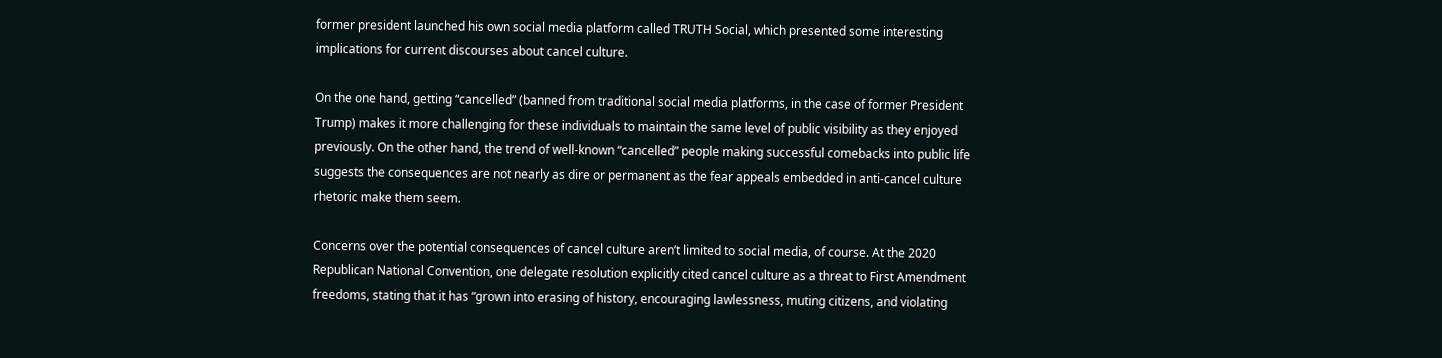former president launched his own social media platform called TRUTH Social, which presented some interesting implications for current discourses about cancel culture.

On the one hand, getting “cancelled” (banned from traditional social media platforms, in the case of former President Trump) makes it more challenging for these individuals to maintain the same level of public visibility as they enjoyed previously. On the other hand, the trend of well-known “cancelled” people making successful comebacks into public life suggests the consequences are not nearly as dire or permanent as the fear appeals embedded in anti-cancel culture rhetoric make them seem.

Concerns over the potential consequences of cancel culture aren’t limited to social media, of course. At the 2020 Republican National Convention, one delegate resolution explicitly cited cancel culture as a threat to First Amendment freedoms, stating that it has “grown into erasing of history, encouraging lawlessness, muting citizens, and violating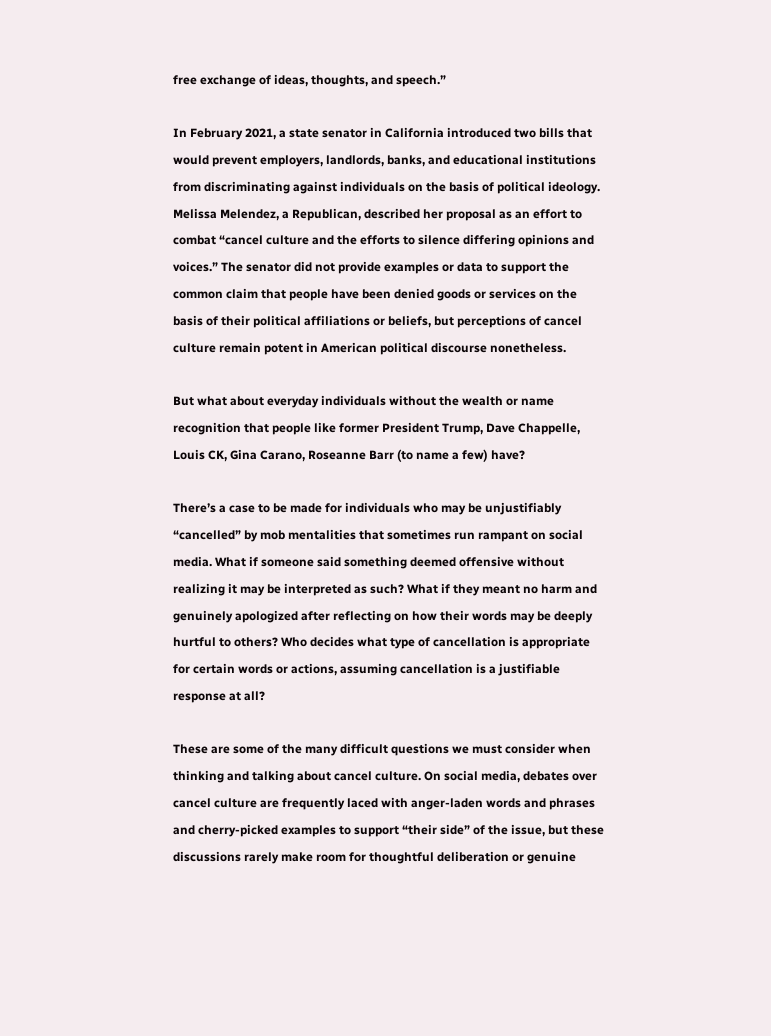free exchange of ideas, thoughts, and speech.”

In February 2021, a state senator in California introduced two bills that would prevent employers, landlords, banks, and educational institutions from discriminating against individuals on the basis of political ideology. Melissa Melendez, a Republican, described her proposal as an effort to combat “cancel culture and the efforts to silence differing opinions and voices.” The senator did not provide examples or data to support the common claim that people have been denied goods or services on the basis of their political affiliations or beliefs, but perceptions of cancel culture remain potent in American political discourse nonetheless.

But what about everyday individuals without the wealth or name recognition that people like former President Trump, Dave Chappelle, Louis CK, Gina Carano, Roseanne Barr (to name a few) have?

There’s a case to be made for individuals who may be unjustifiably “cancelled” by mob mentalities that sometimes run rampant on social media. What if someone said something deemed offensive without realizing it may be interpreted as such? What if they meant no harm and genuinely apologized after reflecting on how their words may be deeply hurtful to others? Who decides what type of cancellation is appropriate for certain words or actions, assuming cancellation is a justifiable response at all?

These are some of the many difficult questions we must consider when thinking and talking about cancel culture. On social media, debates over cancel culture are frequently laced with anger-laden words and phrases and cherry-picked examples to support “their side” of the issue, but these discussions rarely make room for thoughtful deliberation or genuine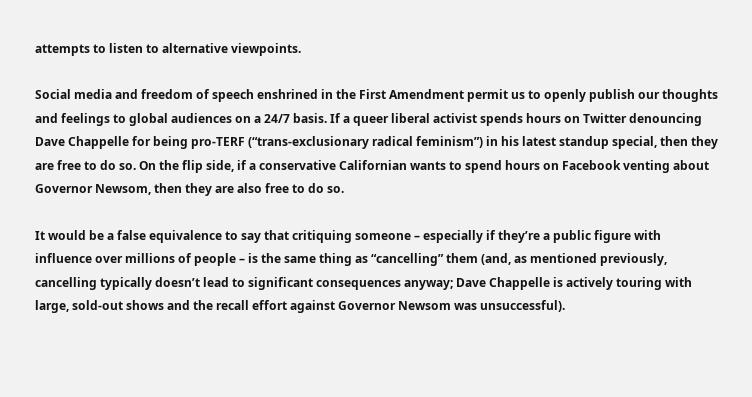attempts to listen to alternative viewpoints.

Social media and freedom of speech enshrined in the First Amendment permit us to openly publish our thoughts and feelings to global audiences on a 24/7 basis. If a queer liberal activist spends hours on Twitter denouncing Dave Chappelle for being pro-TERF (“trans-exclusionary radical feminism”) in his latest standup special, then they are free to do so. On the flip side, if a conservative Californian wants to spend hours on Facebook venting about Governor Newsom, then they are also free to do so.

It would be a false equivalence to say that critiquing someone – especially if they’re a public figure with influence over millions of people – is the same thing as “cancelling” them (and, as mentioned previously, cancelling typically doesn’t lead to significant consequences anyway; Dave Chappelle is actively touring with large, sold-out shows and the recall effort against Governor Newsom was unsuccessful).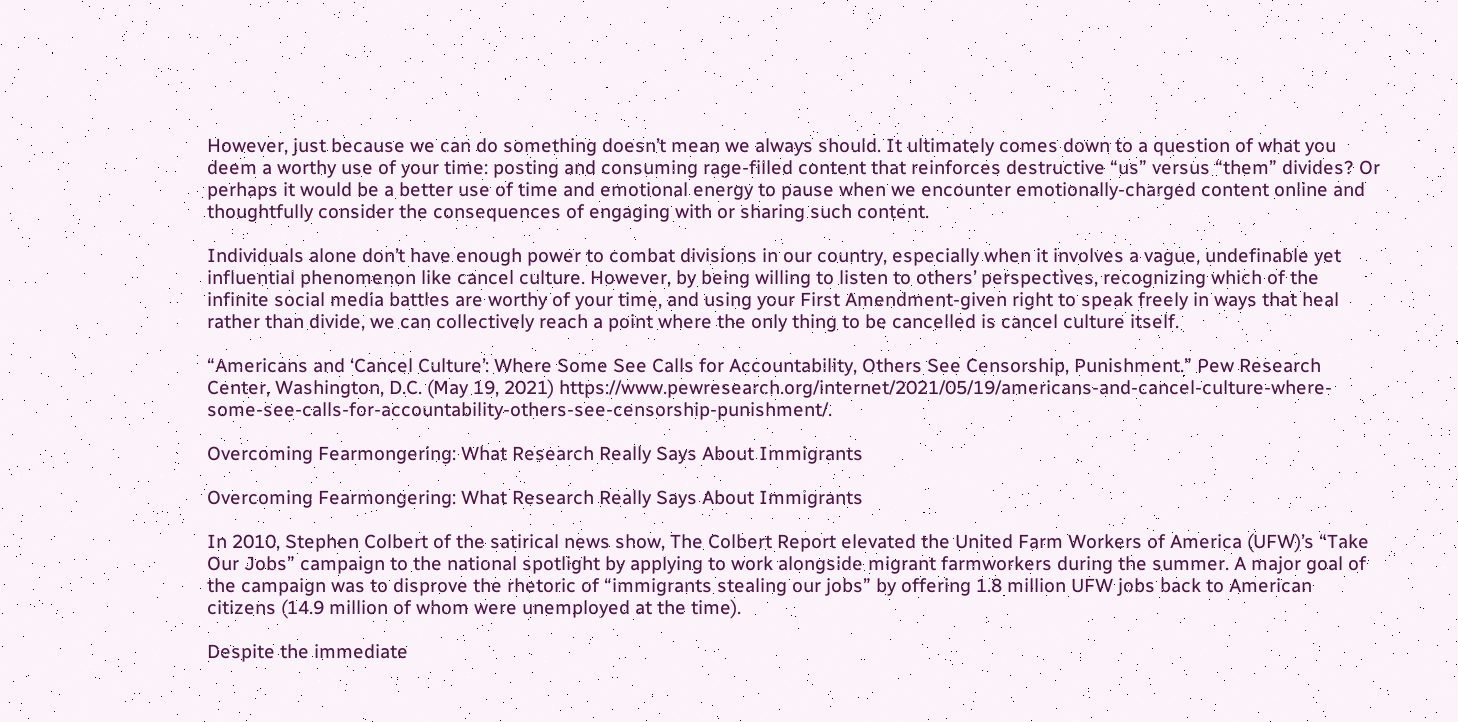However, just because we can do something doesn’t mean we always should. It ultimately comes down to a question of what you deem a worthy use of your time: posting and consuming rage-filled content that reinforces destructive “us” versus “them” divides? Or perhaps it would be a better use of time and emotional energy to pause when we encounter emotionally-charged content online and thoughtfully consider the consequences of engaging with or sharing such content.

Individuals alone don’t have enough power to combat divisions in our country, especially when it involves a vague, undefinable yet influential phenomenon like cancel culture. However, by being willing to listen to others’ perspectives, recognizing which of the infinite social media battles are worthy of your time, and using your First Amendment-given right to speak freely in ways that heal rather than divide, we can collectively reach a point where the only thing to be cancelled is cancel culture itself.

“Americans and ‘Cancel Culture’: Where Some See Calls for Accountability, Others See Censorship, Punishment.” Pew Research Center, Washington, D.C. (May 19, 2021) https://www.pewresearch.org/internet/2021/05/19/americans-and-cancel-culture-where-some-see-calls-for-accountability-others-see-censorship-punishment/.

Overcoming Fearmongering: What Research Really Says About Immigrants

Overcoming Fearmongering: What Research Really Says About Immigrants

In 2010, Stephen Colbert of the satirical news show, The Colbert Report elevated the United Farm Workers of America (UFW)’s “Take Our Jobs” campaign to the national spotlight by applying to work alongside migrant farmworkers during the summer. A major goal of the campaign was to disprove the rhetoric of “immigrants stealing our jobs” by offering 1.8 million UFW jobs back to American citizens (14.9 million of whom were unemployed at the time).

Despite the immediate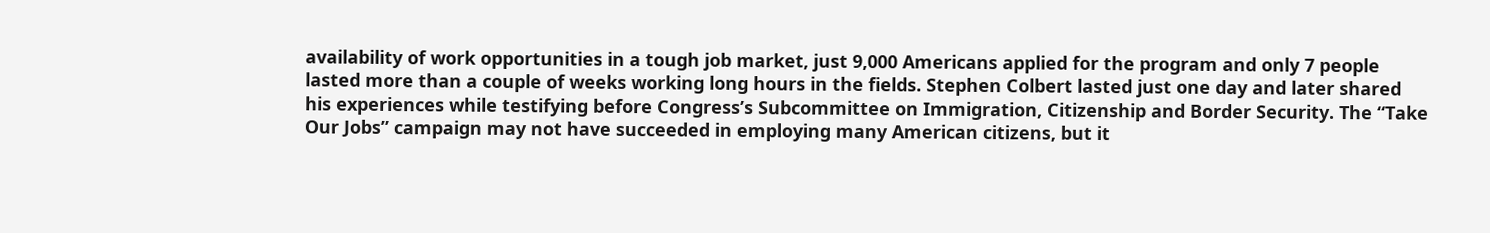availability of work opportunities in a tough job market, just 9,000 Americans applied for the program and only 7 people lasted more than a couple of weeks working long hours in the fields. Stephen Colbert lasted just one day and later shared his experiences while testifying before Congress’s Subcommittee on Immigration, Citizenship and Border Security. The “Take Our Jobs” campaign may not have succeeded in employing many American citizens, but it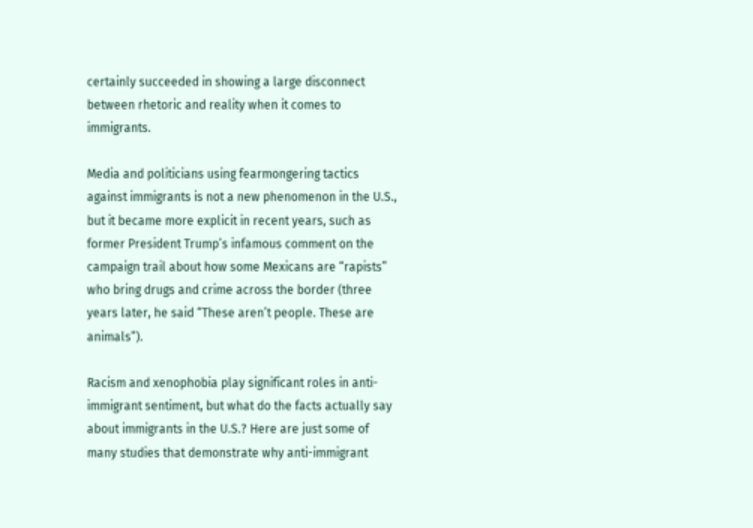certainly succeeded in showing a large disconnect between rhetoric and reality when it comes to immigrants.

Media and politicians using fearmongering tactics against immigrants is not a new phenomenon in the U.S., but it became more explicit in recent years, such as former President Trump’s infamous comment on the campaign trail about how some Mexicans are “rapists” who bring drugs and crime across the border (three years later, he said “These aren’t people. These are animals”).

Racism and xenophobia play significant roles in anti-immigrant sentiment, but what do the facts actually say about immigrants in the U.S.? Here are just some of many studies that demonstrate why anti-immigrant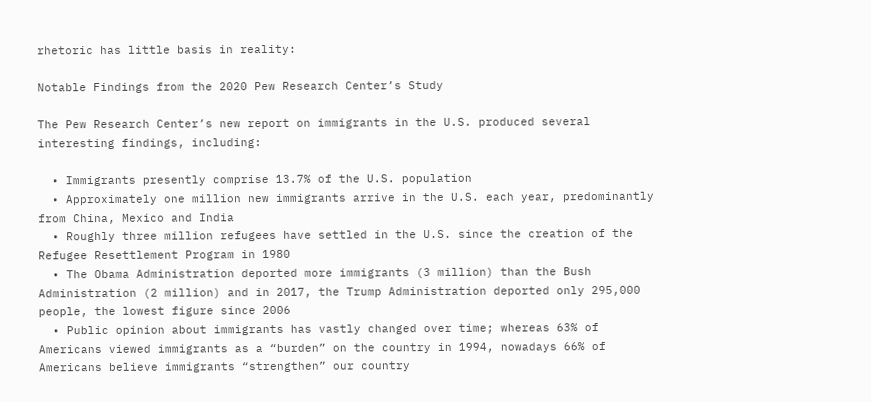rhetoric has little basis in reality:

Notable Findings from the 2020 Pew Research Center’s Study

The Pew Research Center’s new report on immigrants in the U.S. produced several interesting findings, including:

  • Immigrants presently comprise 13.7% of the U.S. population
  • Approximately one million new immigrants arrive in the U.S. each year, predominantly from China, Mexico and India
  • Roughly three million refugees have settled in the U.S. since the creation of the Refugee Resettlement Program in 1980
  • The Obama Administration deported more immigrants (3 million) than the Bush Administration (2 million) and in 2017, the Trump Administration deported only 295,000 people, the lowest figure since 2006
  • Public opinion about immigrants has vastly changed over time; whereas 63% of Americans viewed immigrants as a “burden” on the country in 1994, nowadays 66% of Americans believe immigrants “strengthen” our country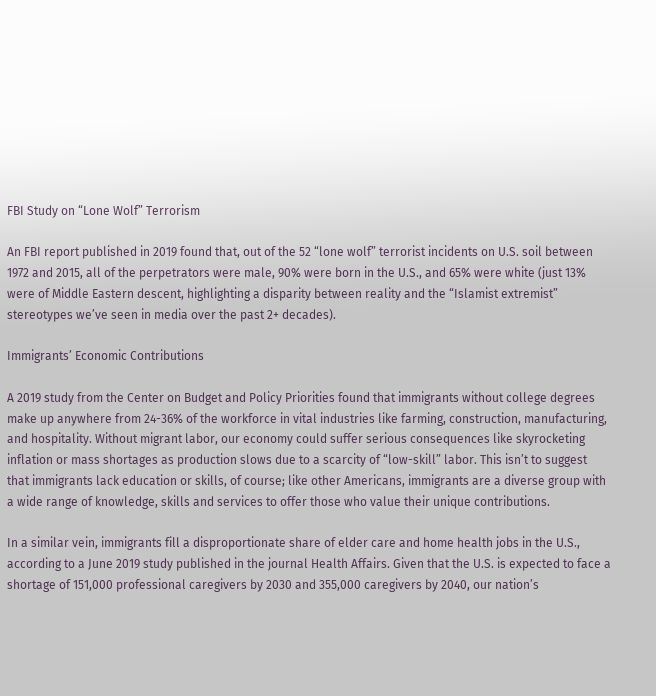FBI Study on “Lone Wolf” Terrorism

An FBI report published in 2019 found that, out of the 52 “lone wolf” terrorist incidents on U.S. soil between 1972 and 2015, all of the perpetrators were male, 90% were born in the U.S., and 65% were white (just 13% were of Middle Eastern descent, highlighting a disparity between reality and the “Islamist extremist” stereotypes we’ve seen in media over the past 2+ decades).

Immigrants’ Economic Contributions

A 2019 study from the Center on Budget and Policy Priorities found that immigrants without college degrees make up anywhere from 24-36% of the workforce in vital industries like farming, construction, manufacturing, and hospitality. Without migrant labor, our economy could suffer serious consequences like skyrocketing inflation or mass shortages as production slows due to a scarcity of “low-skill” labor. This isn’t to suggest that immigrants lack education or skills, of course; like other Americans, immigrants are a diverse group with a wide range of knowledge, skills and services to offer those who value their unique contributions.

In a similar vein, immigrants fill a disproportionate share of elder care and home health jobs in the U.S., according to a June 2019 study published in the journal Health Affairs. Given that the U.S. is expected to face a shortage of 151,000 professional caregivers by 2030 and 355,000 caregivers by 2040, our nation’s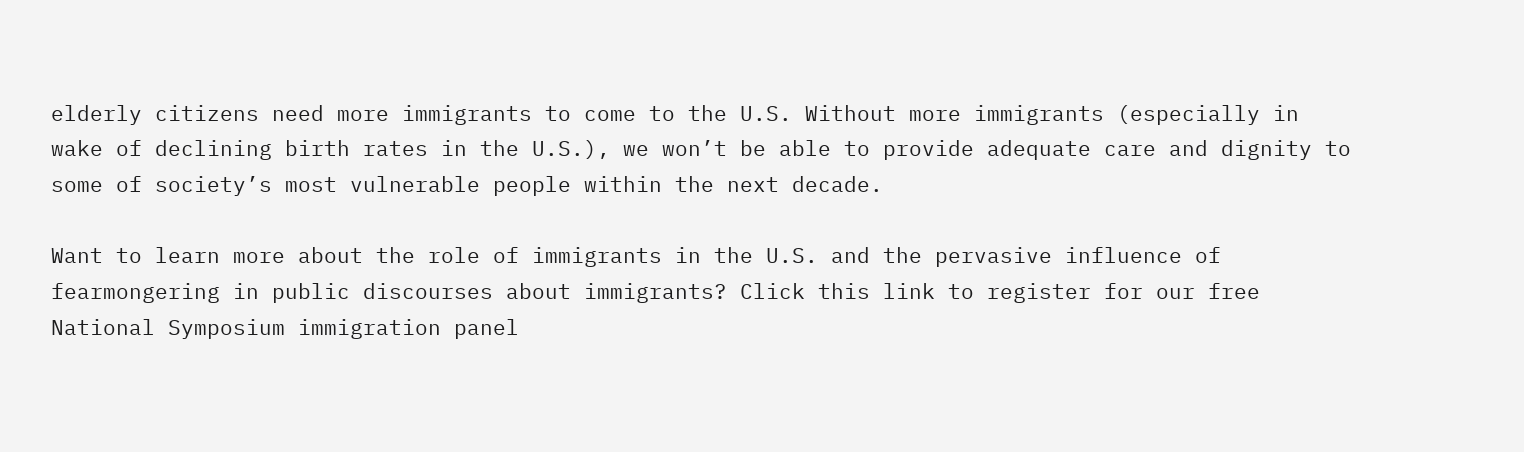elderly citizens need more immigrants to come to the U.S. Without more immigrants (especially in wake of declining birth rates in the U.S.), we won’t be able to provide adequate care and dignity to some of society’s most vulnerable people within the next decade.

Want to learn more about the role of immigrants in the U.S. and the pervasive influence of fearmongering in public discourses about immigrants? Click this link to register for our free National Symposium immigration panel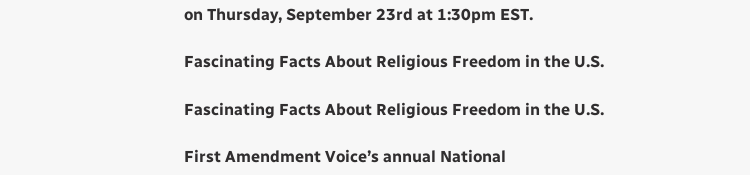on Thursday, September 23rd at 1:30pm EST.

Fascinating Facts About Religious Freedom in the U.S.

Fascinating Facts About Religious Freedom in the U.S.

First Amendment Voice’s annual National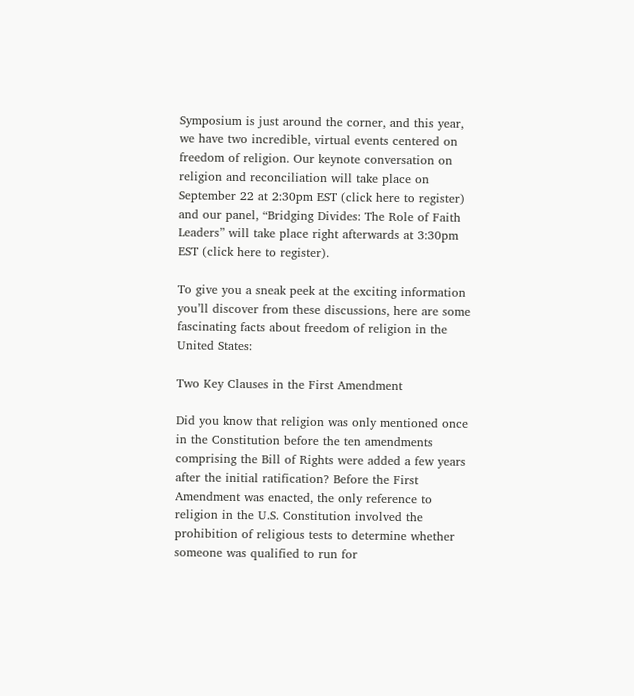Symposium is just around the corner, and this year, we have two incredible, virtual events centered on freedom of religion. Our keynote conversation on religion and reconciliation will take place on September 22 at 2:30pm EST (click here to register) and our panel, “Bridging Divides: The Role of Faith Leaders” will take place right afterwards at 3:30pm EST (click here to register).

To give you a sneak peek at the exciting information you’ll discover from these discussions, here are some fascinating facts about freedom of religion in the United States:

Two Key Clauses in the First Amendment

Did you know that religion was only mentioned once in the Constitution before the ten amendments comprising the Bill of Rights were added a few years after the initial ratification? Before the First Amendment was enacted, the only reference to religion in the U.S. Constitution involved the prohibition of religious tests to determine whether someone was qualified to run for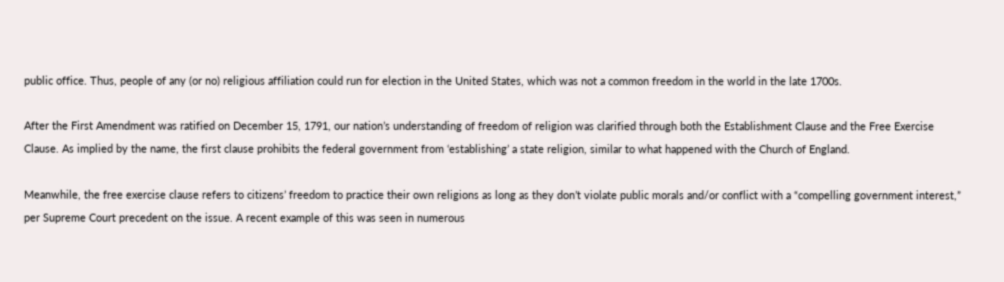public office. Thus, people of any (or no) religious affiliation could run for election in the United States, which was not a common freedom in the world in the late 1700s.

After the First Amendment was ratified on December 15, 1791, our nation’s understanding of freedom of religion was clarified through both the Establishment Clause and the Free Exercise Clause. As implied by the name, the first clause prohibits the federal government from ‘establishing’ a state religion, similar to what happened with the Church of England.

Meanwhile, the free exercise clause refers to citizens’ freedom to practice their own religions as long as they don’t violate public morals and/or conflict with a “compelling government interest,” per Supreme Court precedent on the issue. A recent example of this was seen in numerous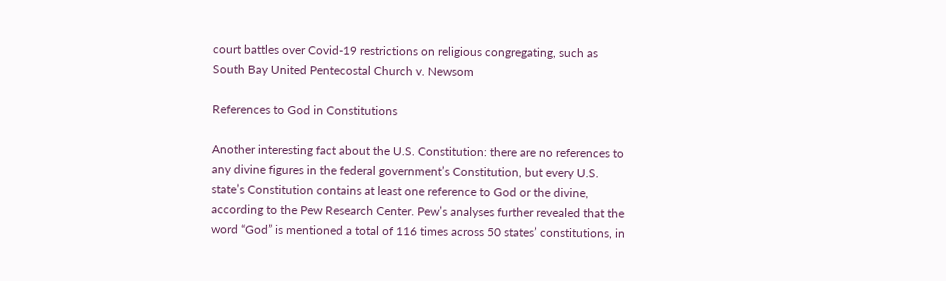court battles over Covid-19 restrictions on religious congregating, such as South Bay United Pentecostal Church v. Newsom

References to God in Constitutions

Another interesting fact about the U.S. Constitution: there are no references to any divine figures in the federal government’s Constitution, but every U.S. state’s Constitution contains at least one reference to God or the divine, according to the Pew Research Center. Pew’s analyses further revealed that the word “God” is mentioned a total of 116 times across 50 states’ constitutions, in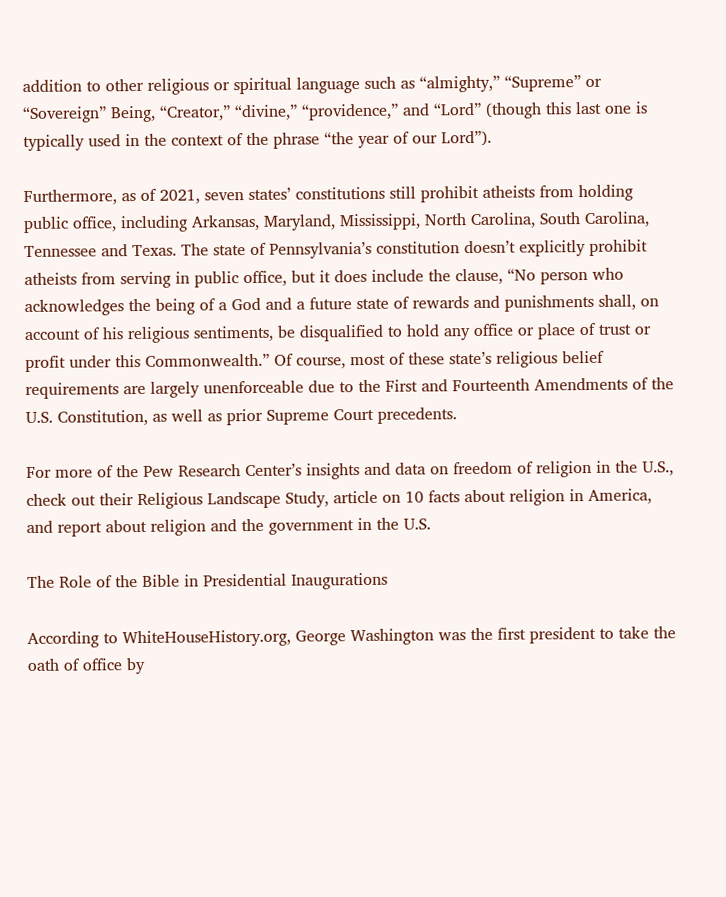addition to other religious or spiritual language such as “almighty,” “Supreme” or “Sovereign” Being, “Creator,” “divine,” “providence,” and “Lord” (though this last one is typically used in the context of the phrase “the year of our Lord”).

Furthermore, as of 2021, seven states’ constitutions still prohibit atheists from holding public office, including Arkansas, Maryland, Mississippi, North Carolina, South Carolina, Tennessee and Texas. The state of Pennsylvania’s constitution doesn’t explicitly prohibit atheists from serving in public office, but it does include the clause, “No person who acknowledges the being of a God and a future state of rewards and punishments shall, on account of his religious sentiments, be disqualified to hold any office or place of trust or profit under this Commonwealth.” Of course, most of these state’s religious belief requirements are largely unenforceable due to the First and Fourteenth Amendments of the U.S. Constitution, as well as prior Supreme Court precedents.

For more of the Pew Research Center’s insights and data on freedom of religion in the U.S., check out their Religious Landscape Study, article on 10 facts about religion in America, and report about religion and the government in the U.S.

The Role of the Bible in Presidential Inaugurations

According to WhiteHouseHistory.org, George Washington was the first president to take the oath of office by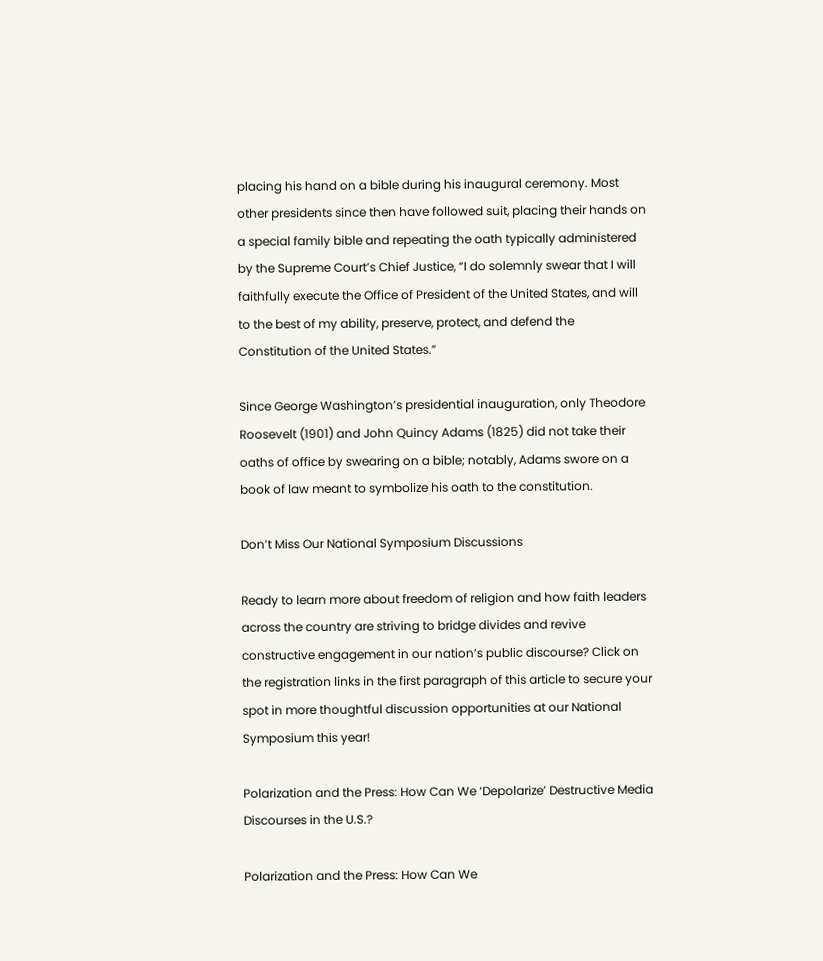placing his hand on a bible during his inaugural ceremony. Most other presidents since then have followed suit, placing their hands on a special family bible and repeating the oath typically administered by the Supreme Court’s Chief Justice, “I do solemnly swear that I will faithfully execute the Office of President of the United States, and will to the best of my ability, preserve, protect, and defend the Constitution of the United States.”

Since George Washington’s presidential inauguration, only Theodore Roosevelt (1901) and John Quincy Adams (1825) did not take their oaths of office by swearing on a bible; notably, Adams swore on a book of law meant to symbolize his oath to the constitution.

Don’t Miss Our National Symposium Discussions

Ready to learn more about freedom of religion and how faith leaders across the country are striving to bridge divides and revive constructive engagement in our nation’s public discourse? Click on the registration links in the first paragraph of this article to secure your spot in more thoughtful discussion opportunities at our National Symposium this year!

Polarization and the Press: How Can We ‘Depolarize’ Destructive Media Discourses in the U.S.?

Polarization and the Press: How Can We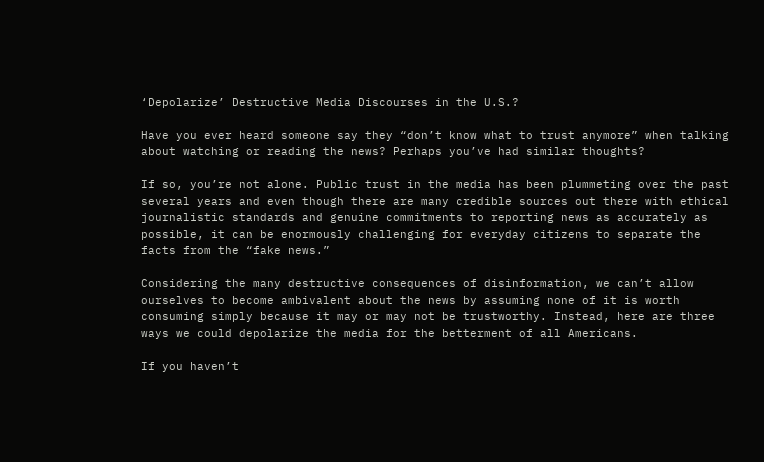‘Depolarize’ Destructive Media Discourses in the U.S.?

Have you ever heard someone say they “don’t know what to trust anymore” when talking about watching or reading the news? Perhaps you’ve had similar thoughts?

If so, you’re not alone. Public trust in the media has been plummeting over the past several years and even though there are many credible sources out there with ethical journalistic standards and genuine commitments to reporting news as accurately as possible, it can be enormously challenging for everyday citizens to separate the facts from the “fake news.”

Considering the many destructive consequences of disinformation, we can’t allow ourselves to become ambivalent about the news by assuming none of it is worth consuming simply because it may or may not be trustworthy. Instead, here are three ways we could depolarize the media for the betterment of all Americans.

If you haven’t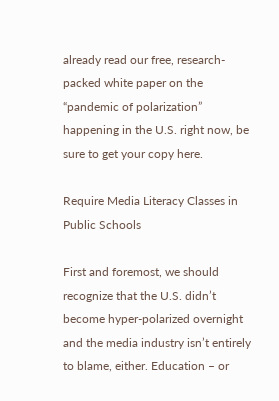already read our free, research-packed white paper on the “pandemic of polarization” happening in the U.S. right now, be sure to get your copy here.

Require Media Literacy Classes in Public Schools

First and foremost, we should recognize that the U.S. didn’t become hyper-polarized overnight and the media industry isn’t entirely to blame, either. Education – or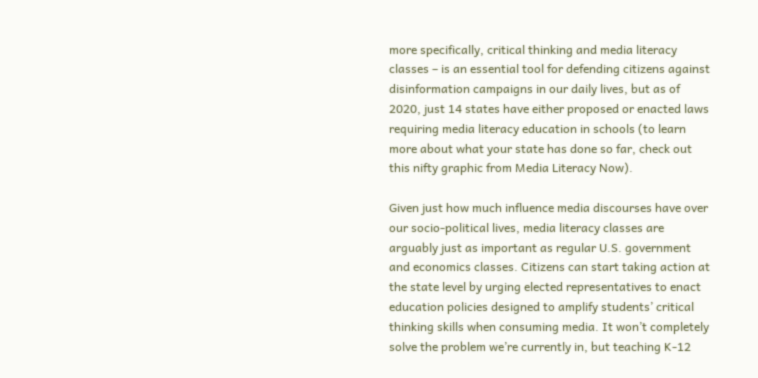more specifically, critical thinking and media literacy classes – is an essential tool for defending citizens against disinformation campaigns in our daily lives, but as of 2020, just 14 states have either proposed or enacted laws requiring media literacy education in schools (to learn more about what your state has done so far, check out this nifty graphic from Media Literacy Now).

Given just how much influence media discourses have over our socio-political lives, media literacy classes are arguably just as important as regular U.S. government and economics classes. Citizens can start taking action at the state level by urging elected representatives to enact education policies designed to amplify students’ critical thinking skills when consuming media. It won’t completely solve the problem we’re currently in, but teaching K-12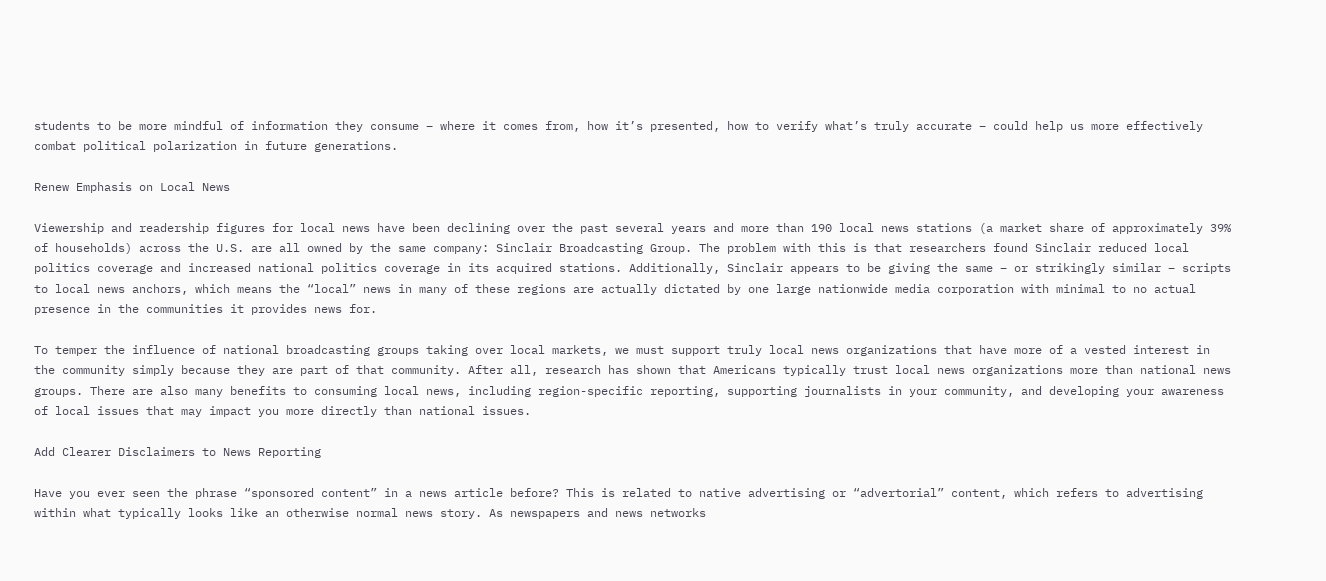students to be more mindful of information they consume – where it comes from, how it’s presented, how to verify what’s truly accurate – could help us more effectively combat political polarization in future generations.

Renew Emphasis on Local News

Viewership and readership figures for local news have been declining over the past several years and more than 190 local news stations (a market share of approximately 39% of households) across the U.S. are all owned by the same company: Sinclair Broadcasting Group. The problem with this is that researchers found Sinclair reduced local politics coverage and increased national politics coverage in its acquired stations. Additionally, Sinclair appears to be giving the same – or strikingly similar – scripts to local news anchors, which means the “local” news in many of these regions are actually dictated by one large nationwide media corporation with minimal to no actual presence in the communities it provides news for.

To temper the influence of national broadcasting groups taking over local markets, we must support truly local news organizations that have more of a vested interest in the community simply because they are part of that community. After all, research has shown that Americans typically trust local news organizations more than national news groups. There are also many benefits to consuming local news, including region-specific reporting, supporting journalists in your community, and developing your awareness of local issues that may impact you more directly than national issues.

Add Clearer Disclaimers to News Reporting

Have you ever seen the phrase “sponsored content” in a news article before? This is related to native advertising or “advertorial” content, which refers to advertising within what typically looks like an otherwise normal news story. As newspapers and news networks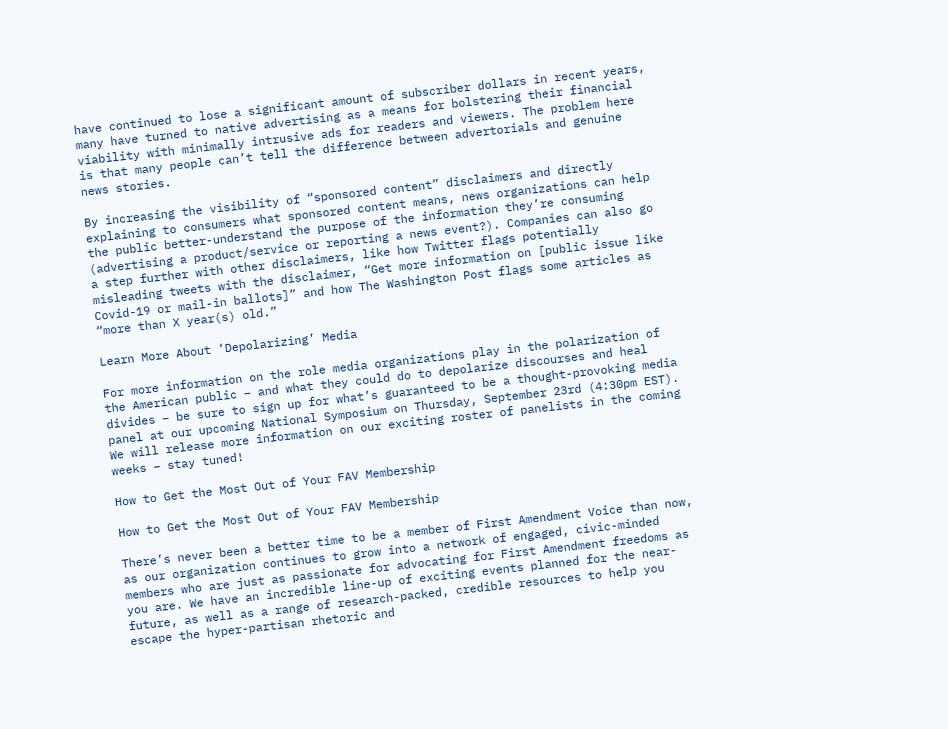have continued to lose a significant amount of subscriber dollars in recent years, many have turned to native advertising as a means for bolstering their financial viability with minimally intrusive ads for readers and viewers. The problem here is that many people can’t tell the difference between advertorials and genuine news stories.

By increasing the visibility of “sponsored content” disclaimers and directly explaining to consumers what sponsored content means, news organizations can help the public better-understand the purpose of the information they’re consuming (advertising a product/service or reporting a news event?). Companies can also go a step further with other disclaimers, like how Twitter flags potentially misleading tweets with the disclaimer, “Get more information on [public issue like Covid-19 or mail-in ballots]” and how The Washington Post flags some articles as “more than X year(s) old.”

Learn More About ‘Depolarizing’ Media

For more information on the role media organizations play in the polarization of the American public – and what they could do to depolarize discourses and heal divides – be sure to sign up for what’s guaranteed to be a thought-provoking media panel at our upcoming National Symposium on Thursday, September 23rd (4:30pm EST). We will release more information on our exciting roster of panelists in the coming weeks – stay tuned!

How to Get the Most Out of Your FAV Membership

How to Get the Most Out of Your FAV Membership

There’s never been a better time to be a member of First Amendment Voice than now, as our organization continues to grow into a network of engaged, civic-minded members who are just as passionate for advocating for First Amendment freedoms as you are. We have an incredible line-up of exciting events planned for the near-future, as well as a range of research-packed, credible resources to help you escape the hyper-partisan rhetoric and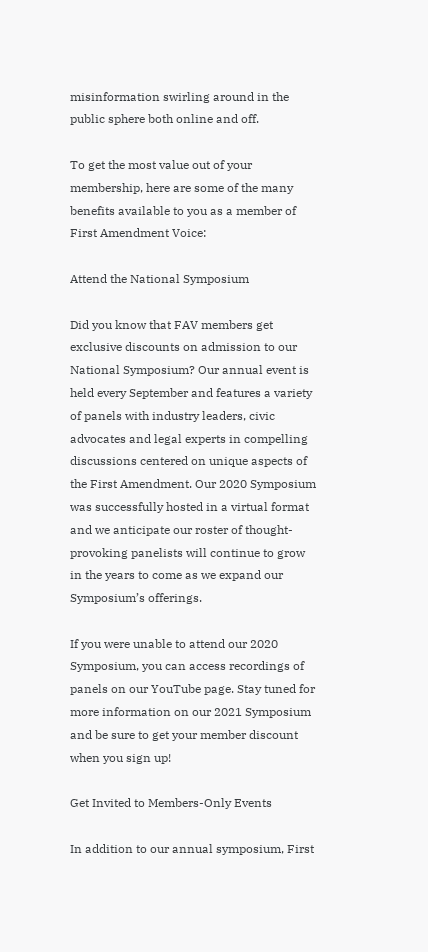misinformation swirling around in the public sphere both online and off.

To get the most value out of your membership, here are some of the many benefits available to you as a member of First Amendment Voice:

Attend the National Symposium

Did you know that FAV members get exclusive discounts on admission to our National Symposium? Our annual event is held every September and features a variety of panels with industry leaders, civic advocates and legal experts in compelling discussions centered on unique aspects of the First Amendment. Our 2020 Symposium was successfully hosted in a virtual format and we anticipate our roster of thought-provoking panelists will continue to grow in the years to come as we expand our Symposium’s offerings.

If you were unable to attend our 2020 Symposium, you can access recordings of panels on our YouTube page. Stay tuned for more information on our 2021 Symposium and be sure to get your member discount when you sign up!

Get Invited to Members-Only Events

In addition to our annual symposium, First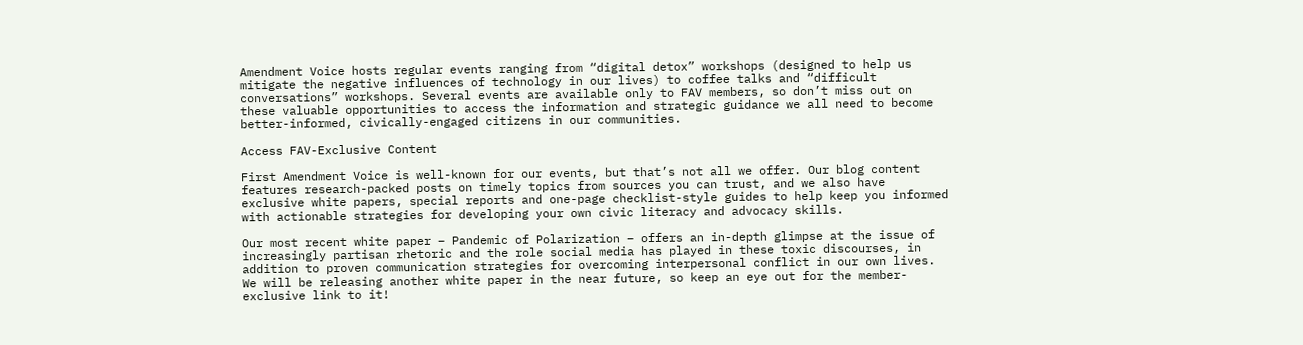Amendment Voice hosts regular events ranging from “digital detox” workshops (designed to help us mitigate the negative influences of technology in our lives) to coffee talks and “difficult conversations” workshops. Several events are available only to FAV members, so don’t miss out on these valuable opportunities to access the information and strategic guidance we all need to become better-informed, civically-engaged citizens in our communities.

Access FAV-Exclusive Content

First Amendment Voice is well-known for our events, but that’s not all we offer. Our blog content features research-packed posts on timely topics from sources you can trust, and we also have exclusive white papers, special reports and one-page checklist-style guides to help keep you informed with actionable strategies for developing your own civic literacy and advocacy skills.

Our most recent white paper – Pandemic of Polarization – offers an in-depth glimpse at the issue of increasingly partisan rhetoric and the role social media has played in these toxic discourses, in addition to proven communication strategies for overcoming interpersonal conflict in our own lives. We will be releasing another white paper in the near future, so keep an eye out for the member-exclusive link to it!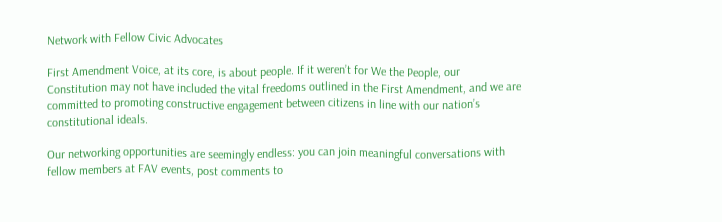Network with Fellow Civic Advocates

First Amendment Voice, at its core, is about people. If it weren’t for We the People, our Constitution may not have included the vital freedoms outlined in the First Amendment, and we are committed to promoting constructive engagement between citizens in line with our nation’s constitutional ideals.

Our networking opportunities are seemingly endless: you can join meaningful conversations with fellow members at FAV events, post comments to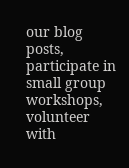our blog posts, participate in small group workshops, volunteer with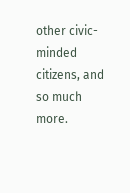other civic-minded citizens, and so much more.